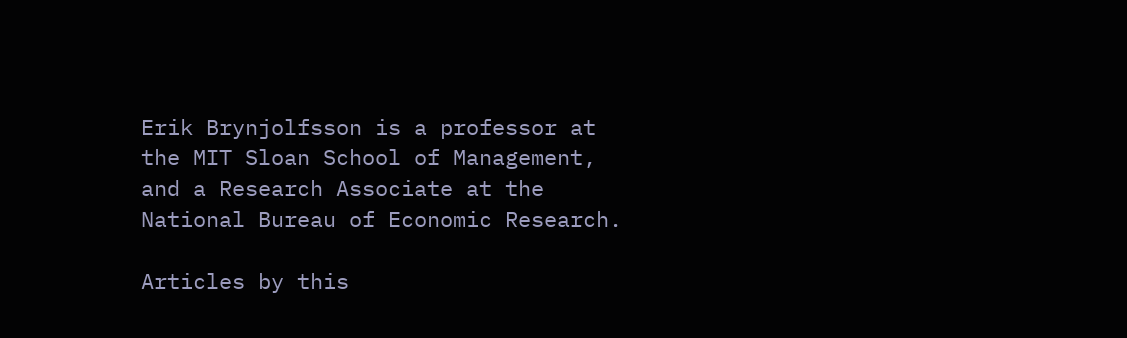Erik Brynjolfsson is a professor at the MIT Sloan School of Management, and a Research Associate at the National Bureau of Economic Research.

Articles by this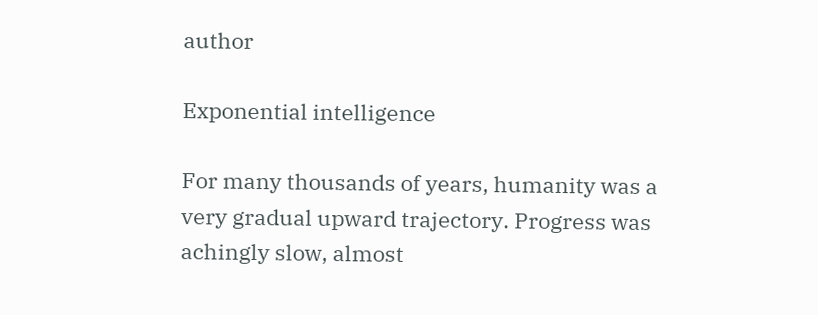author

Exponential intelligence

For many thousands of years, humanity was a very gradual upward trajectory. Progress was achingly slow, almost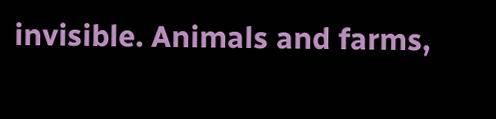invisible. Animals and farms,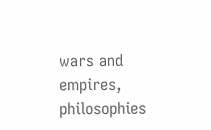wars and empires, philosophies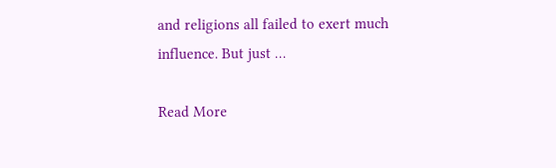and religions all failed to exert much influence. But just …

Read More